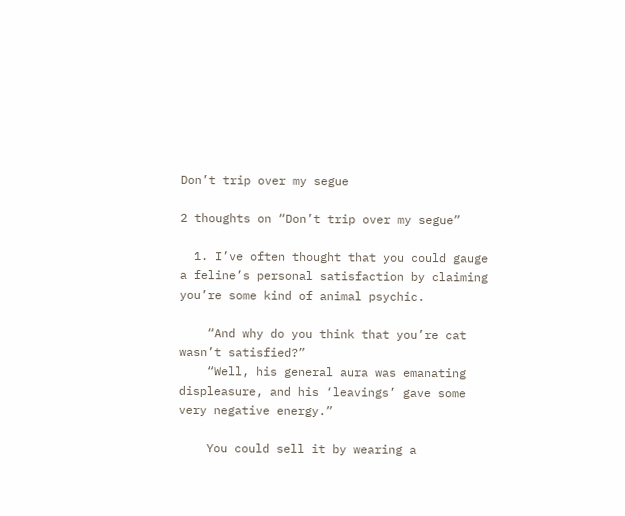Don’t trip over my segue

2 thoughts on “Don’t trip over my segue”

  1. I’ve often thought that you could gauge a feline’s personal satisfaction by claiming you’re some kind of animal psychic.

    “And why do you think that you’re cat wasn’t satisfied?”
    “Well, his general aura was emanating displeasure, and his ‘leavings’ gave some very negative energy.”

    You could sell it by wearing a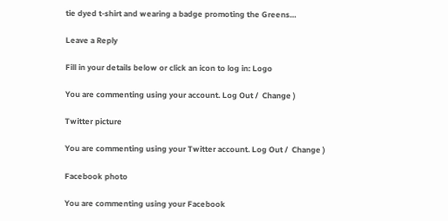tie dyed t-shirt and wearing a badge promoting the Greens…

Leave a Reply

Fill in your details below or click an icon to log in: Logo

You are commenting using your account. Log Out /  Change )

Twitter picture

You are commenting using your Twitter account. Log Out /  Change )

Facebook photo

You are commenting using your Facebook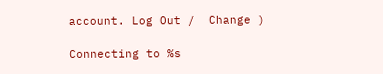account. Log Out /  Change )

Connecting to %s